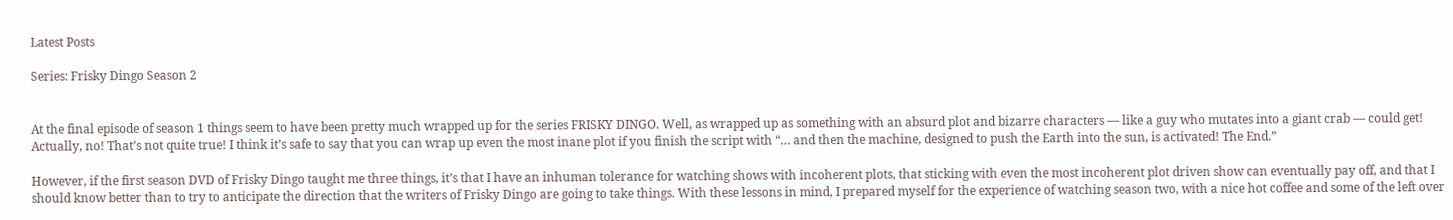Latest Posts

Series: Frisky Dingo Season 2


At the final episode of season 1 things seem to have been pretty much wrapped up for the series FRISKY DINGO. Well, as wrapped up as something with an absurd plot and bizarre characters — like a guy who mutates into a giant crab — could get! Actually, no! That’s not quite true! I think it’s safe to say that you can wrap up even the most inane plot if you finish the script with “… and then the machine, designed to push the Earth into the sun, is activated! The End.”

However, if the first season DVD of Frisky Dingo taught me three things, it’s that I have an inhuman tolerance for watching shows with incoherent plots, that sticking with even the most incoherent plot driven show can eventually pay off, and that I should know better than to try to anticipate the direction that the writers of Frisky Dingo are going to take things. With these lessons in mind, I prepared myself for the experience of watching season two, with a nice hot coffee and some of the left over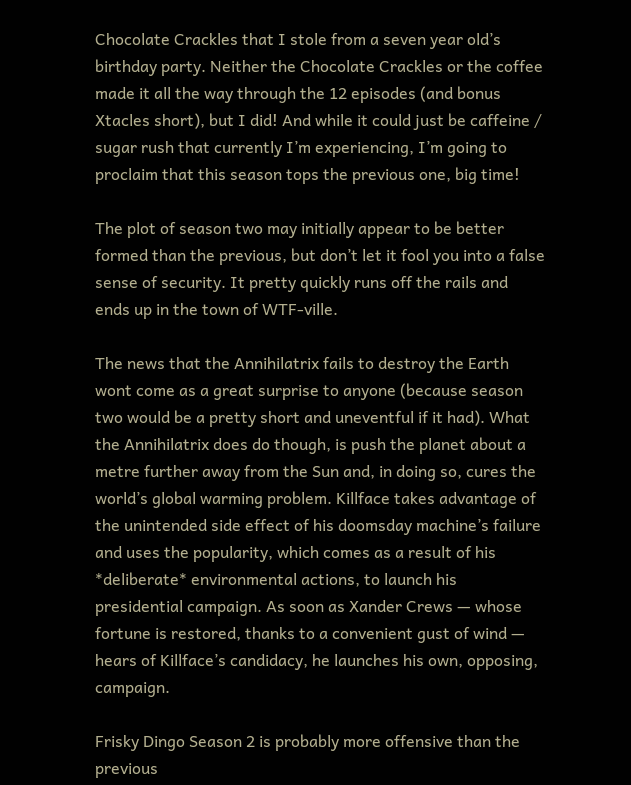Chocolate Crackles that I stole from a seven year old’s birthday party. Neither the Chocolate Crackles or the coffee made it all the way through the 12 episodes (and bonus Xtacles short), but I did! And while it could just be caffeine / sugar rush that currently I’m experiencing, I’m going to proclaim that this season tops the previous one, big time!

The plot of season two may initially appear to be better formed than the previous, but don’t let it fool you into a false sense of security. It pretty quickly runs off the rails and ends up in the town of WTF-ville.

The news that the Annihilatrix fails to destroy the Earth wont come as a great surprise to anyone (because season two would be a pretty short and uneventful if it had). What the Annihilatrix does do though, is push the planet about a metre further away from the Sun and, in doing so, cures the world’s global warming problem. Killface takes advantage of the unintended side effect of his doomsday machine’s failure and uses the popularity, which comes as a result of his *deliberate* environmental actions, to launch his presidential campaign. As soon as Xander Crews — whose fortune is restored, thanks to a convenient gust of wind — hears of Killface’s candidacy, he launches his own, opposing, campaign.

Frisky Dingo Season 2 is probably more offensive than the previous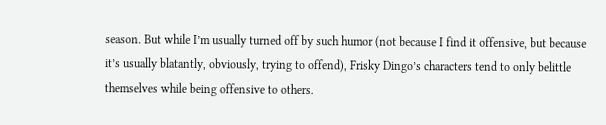season. But while I’m usually turned off by such humor (not because I find it offensive, but because it’s usually blatantly, obviously, trying to offend), Frisky Dingo’s characters tend to only belittle themselves while being offensive to others.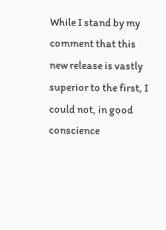While I stand by my comment that this new release is vastly superior to the first, I could not, in good conscience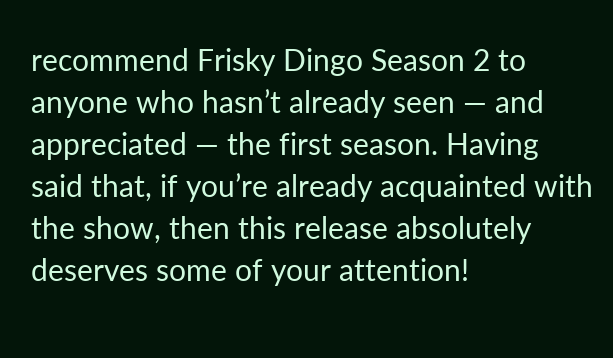recommend Frisky Dingo Season 2 to anyone who hasn’t already seen — and appreciated — the first season. Having said that, if you’re already acquainted with the show, then this release absolutely deserves some of your attention!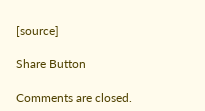[source]

Share Button

Comments are closed.